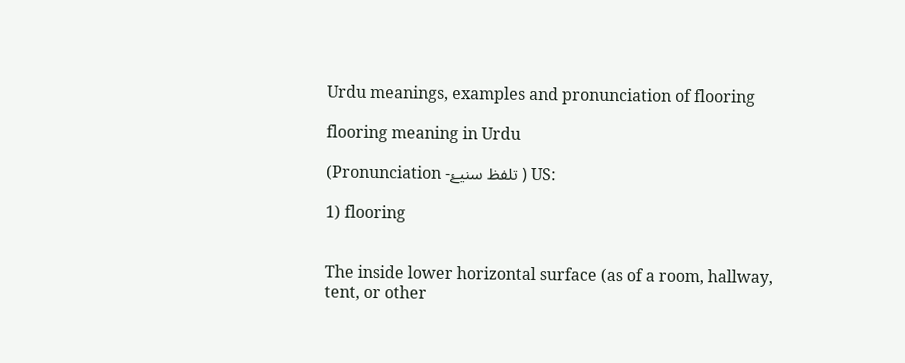Urdu meanings, examples and pronunciation of flooring

flooring meaning in Urdu

(Pronunciation -تلفظ سنیۓ ) US:

1) flooring


The inside lower horizontal surface (as of a room, hallway, tent, or other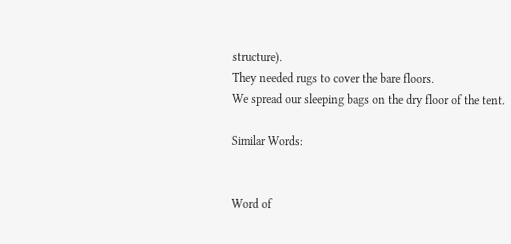structure).
They needed rugs to cover the bare floors.
We spread our sleeping bags on the dry floor of the tent.

Similar Words:


Word of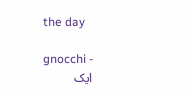the day

gnocchi -
ایک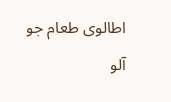اطالوی طعام جو آلو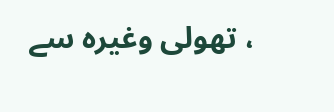، تھولی وغیرہ سے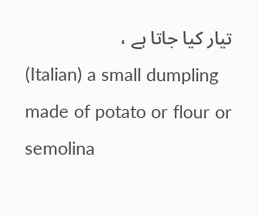تیار کیا جاتا ہے ،
(Italian) a small dumpling made of potato or flour or semolina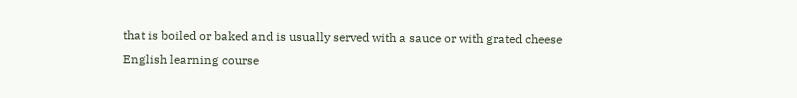that is boiled or baked and is usually served with a sauce or with grated cheese
English learning course